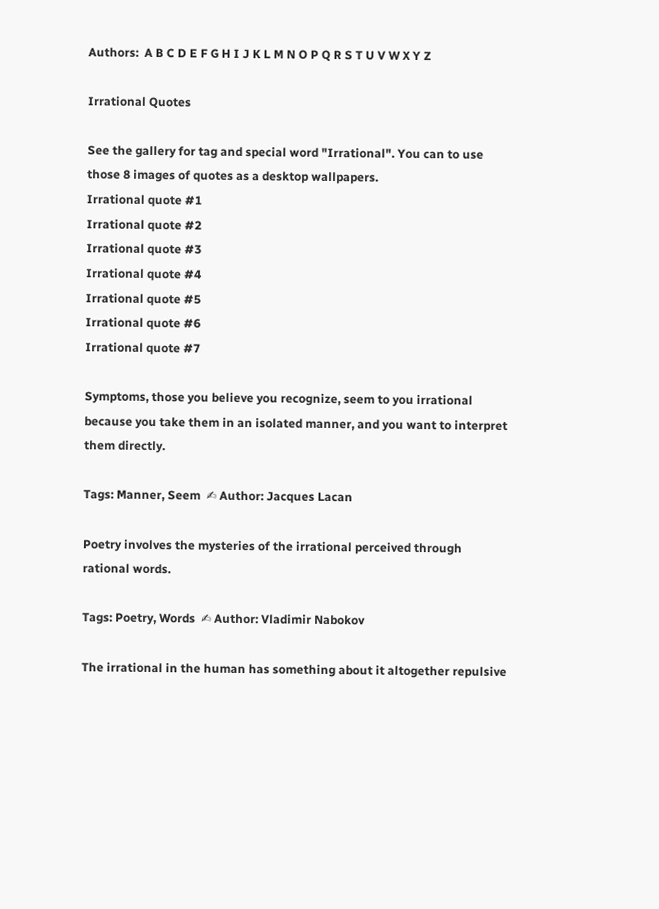Authors:  A B C D E F G H I J K L M N O P Q R S T U V W X Y Z

Irrational Quotes

See the gallery for tag and special word "Irrational". You can to use those 8 images of quotes as a desktop wallpapers.
Irrational quote #1
Irrational quote #2
Irrational quote #3
Irrational quote #4
Irrational quote #5
Irrational quote #6
Irrational quote #7

Symptoms, those you believe you recognize, seem to you irrational because you take them in an isolated manner, and you want to interpret them directly.

Tags: Manner, Seem  ✍ Author: Jacques Lacan

Poetry involves the mysteries of the irrational perceived through rational words.

Tags: Poetry, Words  ✍ Author: Vladimir Nabokov

The irrational in the human has something about it altogether repulsive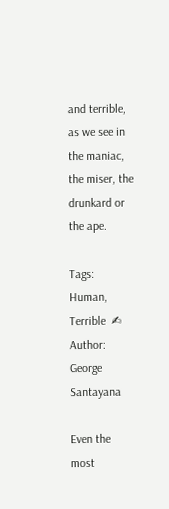and terrible, as we see in the maniac, the miser, the drunkard or the ape.

Tags: Human, Terrible  ✍ Author: George Santayana

Even the most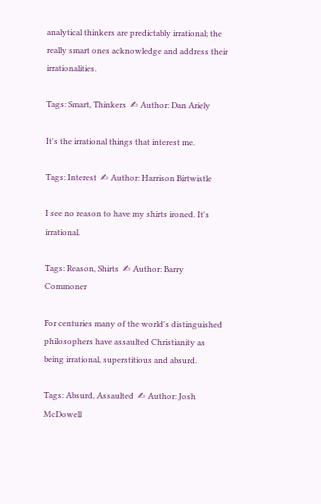analytical thinkers are predictably irrational; the really smart ones acknowledge and address their irrationalities.

Tags: Smart, Thinkers  ✍ Author: Dan Ariely

It's the irrational things that interest me.

Tags: Interest  ✍ Author: Harrison Birtwistle

I see no reason to have my shirts ironed. It's irrational.

Tags: Reason, Shirts  ✍ Author: Barry Commoner

For centuries many of the world's distinguished philosophers have assaulted Christianity as being irrational, superstitious and absurd.

Tags: Absurd, Assaulted  ✍ Author: Josh McDowell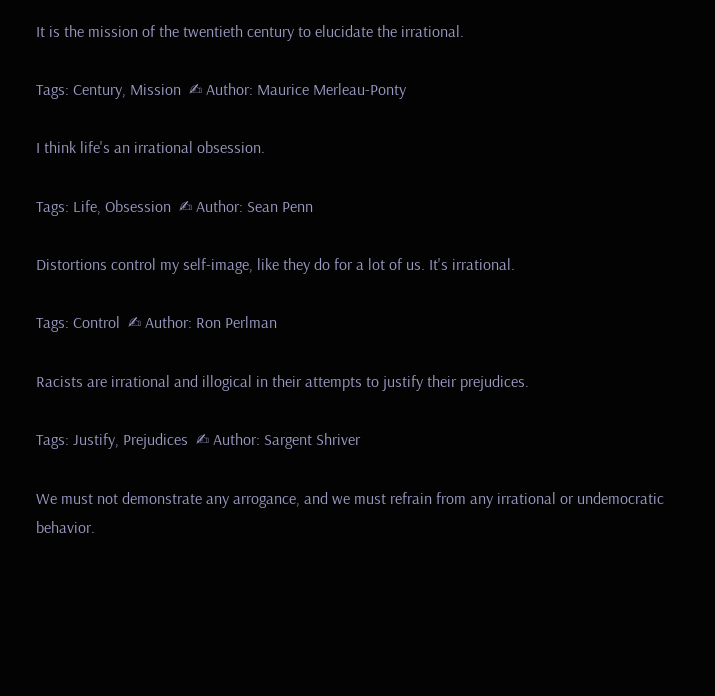It is the mission of the twentieth century to elucidate the irrational.

Tags: Century, Mission  ✍ Author: Maurice Merleau-Ponty

I think life's an irrational obsession.

Tags: Life, Obsession  ✍ Author: Sean Penn

Distortions control my self-image, like they do for a lot of us. It's irrational.

Tags: Control  ✍ Author: Ron Perlman

Racists are irrational and illogical in their attempts to justify their prejudices.

Tags: Justify, Prejudices  ✍ Author: Sargent Shriver

We must not demonstrate any arrogance, and we must refrain from any irrational or undemocratic behavior.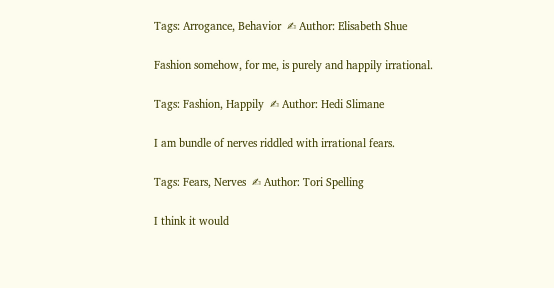Tags: Arrogance, Behavior  ✍ Author: Elisabeth Shue

Fashion somehow, for me, is purely and happily irrational.

Tags: Fashion, Happily  ✍ Author: Hedi Slimane

I am bundle of nerves riddled with irrational fears.

Tags: Fears, Nerves  ✍ Author: Tori Spelling

I think it would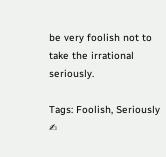be very foolish not to take the irrational seriously.

Tags: Foolish, Seriously  ✍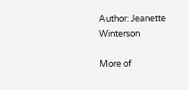Author: Jeanette Winterson

More of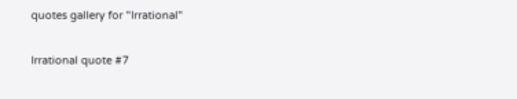quotes gallery for "Irrational"

Irrational quote #7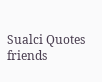Sualci Quotes friends